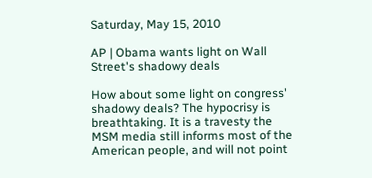Saturday, May 15, 2010

AP | Obama wants light on Wall Street's shadowy deals

How about some light on congress' shadowy deals? The hypocrisy is breathtaking. It is a travesty the MSM media still informs most of the American people, and will not point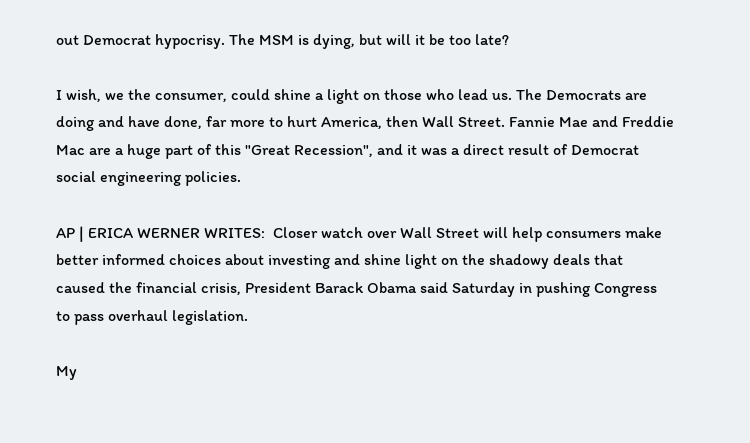out Democrat hypocrisy. The MSM is dying, but will it be too late?

I wish, we the consumer, could shine a light on those who lead us. The Democrats are doing and have done, far more to hurt America, then Wall Street. Fannie Mae and Freddie Mac are a huge part of this "Great Recession", and it was a direct result of Democrat social engineering policies.

AP | ERICA WERNER WRITES:  Closer watch over Wall Street will help consumers make better informed choices about investing and shine light on the shadowy deals that caused the financial crisis, President Barack Obama said Saturday in pushing Congress to pass overhaul legislation.

My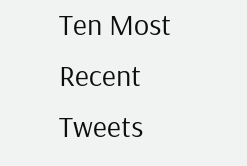Ten Most Recent Tweets